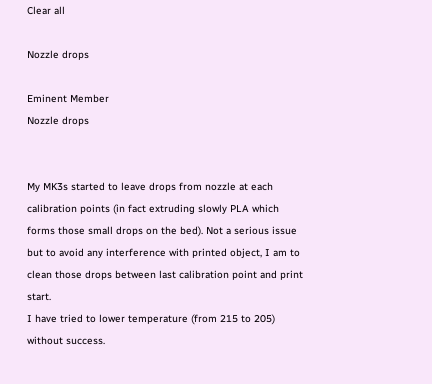Clear all

Nozzle drops

Eminent Member
Nozzle drops


My MK3s started to leave drops from nozzle at each calibration points (in fact extruding slowly PLA which forms those small drops on the bed). Not a serious issue but to avoid any interference with printed object, I am to clean those drops between last calibration point and print start.
I have tried to lower temperature (from 215 to 205) without success.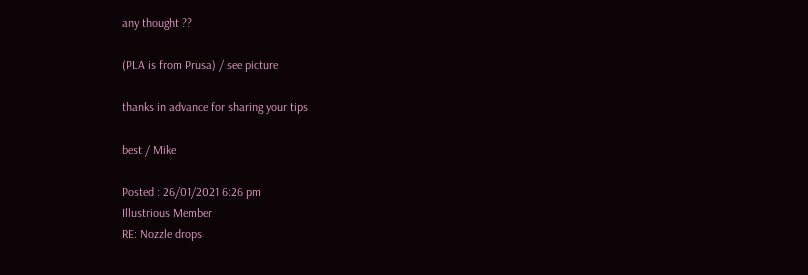any thought ??

(PLA is from Prusa) / see picture

thanks in advance for sharing your tips

best / Mike

Posted : 26/01/2021 6:26 pm
Illustrious Member
RE: Nozzle drops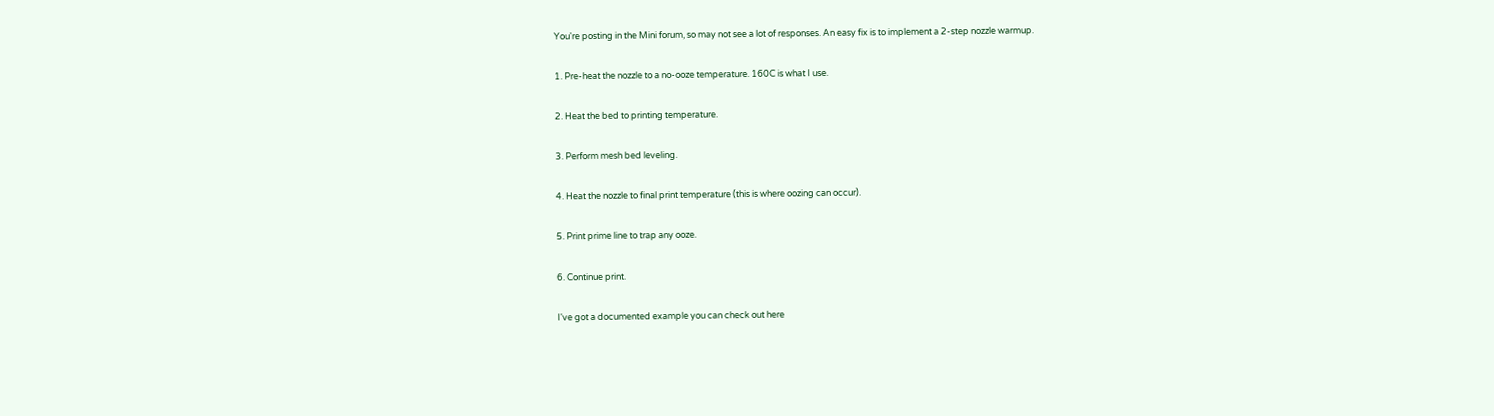You're posting in the Mini forum, so may not see a lot of responses. An easy fix is to implement a 2-step nozzle warmup.

1. Pre-heat the nozzle to a no-ooze temperature. 160C is what I use.

2. Heat the bed to printing temperature.

3. Perform mesh bed leveling.

4. Heat the nozzle to final print temperature (this is where oozing can occur).

5. Print prime line to trap any ooze.

6. Continue print.

I've got a documented example you can check out here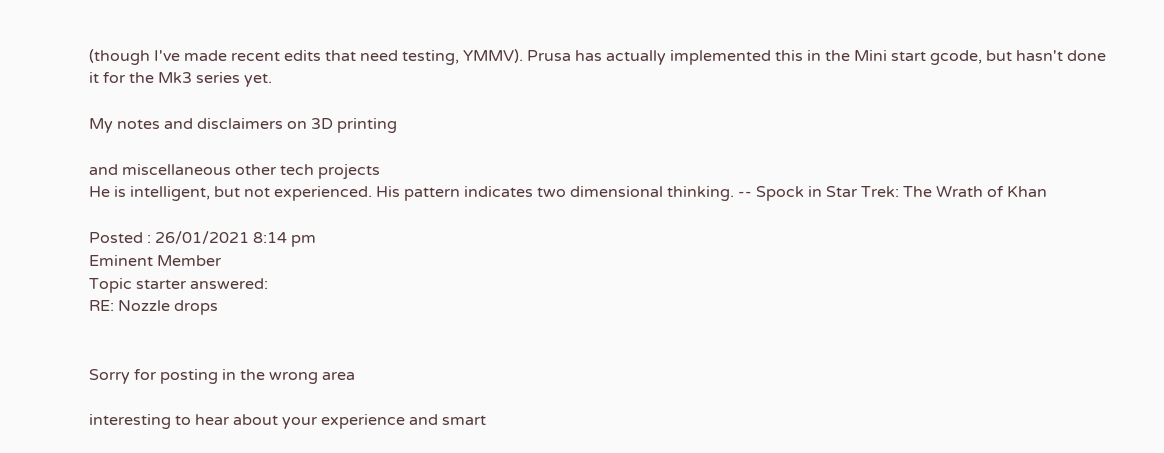(though I've made recent edits that need testing, YMMV). Prusa has actually implemented this in the Mini start gcode, but hasn't done it for the Mk3 series yet.

My notes and disclaimers on 3D printing

and miscellaneous other tech projects
He is intelligent, but not experienced. His pattern indicates two dimensional thinking. -- Spock in Star Trek: The Wrath of Khan

Posted : 26/01/2021 8:14 pm
Eminent Member
Topic starter answered:
RE: Nozzle drops


Sorry for posting in the wrong area

interesting to hear about your experience and smart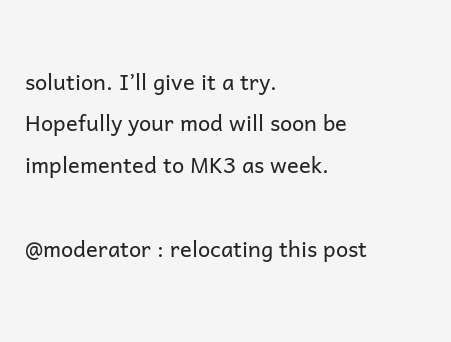solution. I’ll give it a try.
Hopefully your mod will soon be implemented to MK3 as week.

@moderator : relocating this post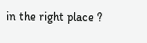in the right place ?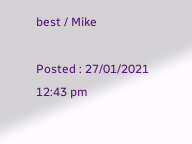best / Mike

Posted : 27/01/2021 12:43 pm